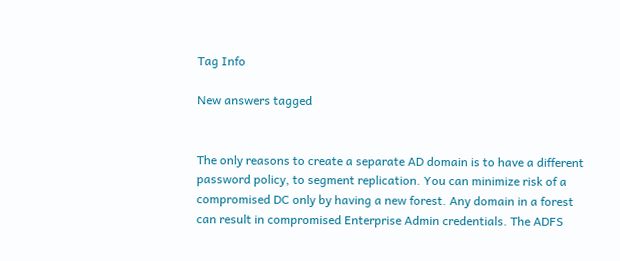Tag Info

New answers tagged


The only reasons to create a separate AD domain is to have a different password policy, to segment replication. You can minimize risk of a compromised DC only by having a new forest. Any domain in a forest can result in compromised Enterprise Admin credentials. The ADFS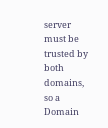server must be trusted by both domains, so a Domain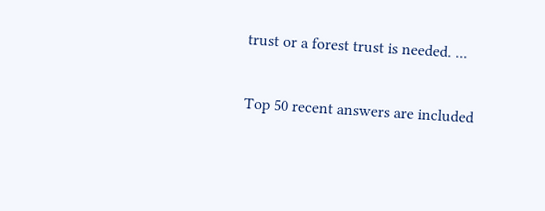trust or a forest trust is needed. ...

Top 50 recent answers are included